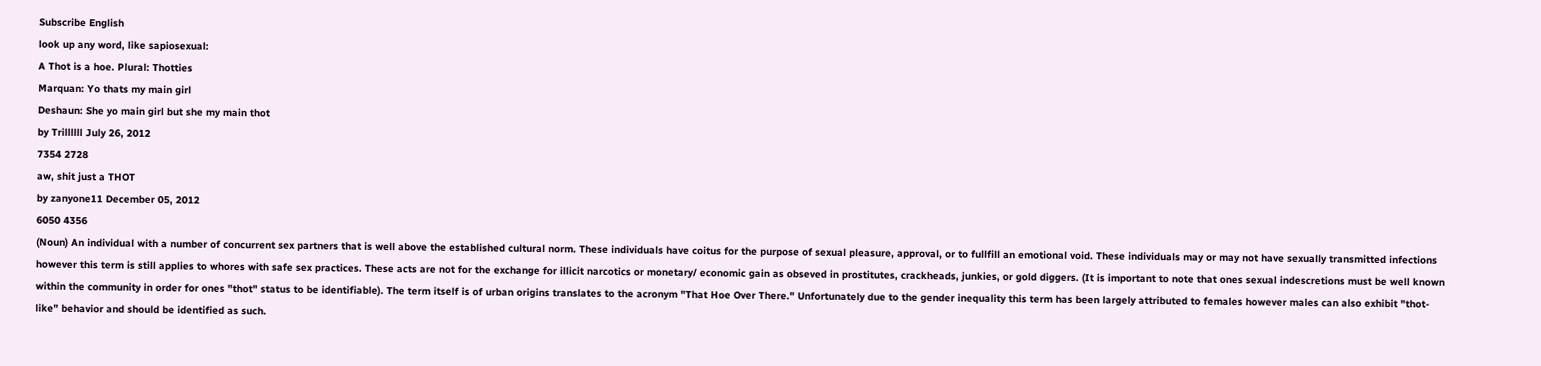Subscribe English
look up any word, like sapiosexual:
A Thot is a hoe. Plural: Thotties
Marquan: Yo thats my main girl
Deshaun: She yo main girl but she my main thot
by Trillllll July 26, 2012
7354 2728
aw, shit just a THOT
by zanyone11 December 05, 2012
6050 4356
(Noun) An individual with a number of concurrent sex partners that is well above the established cultural norm. These individuals have coitus for the purpose of sexual pleasure, approval, or to fullfill an emotional void. These individuals may or may not have sexually transmitted infections however this term is still applies to whores with safe sex practices. These acts are not for the exchange for illicit narcotics or monetary/ economic gain as obseved in prostitutes, crackheads, junkies, or gold diggers. (It is important to note that ones sexual indescretions must be well known within the community in order for ones "thot" status to be identifiable). The term itself is of urban origins translates to the acronym "That Hoe Over There." Unfortunately due to the gender inequality this term has been largely attributed to females however males can also exhibit "thot-like" behavior and should be identified as such.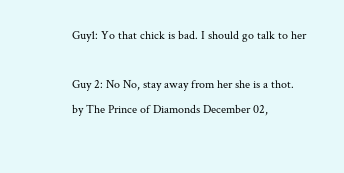Guy1: Yo that chick is bad. I should go talk to her

Guy 2: No No, stay away from her she is a thot.
by The Prince of Diamonds December 02,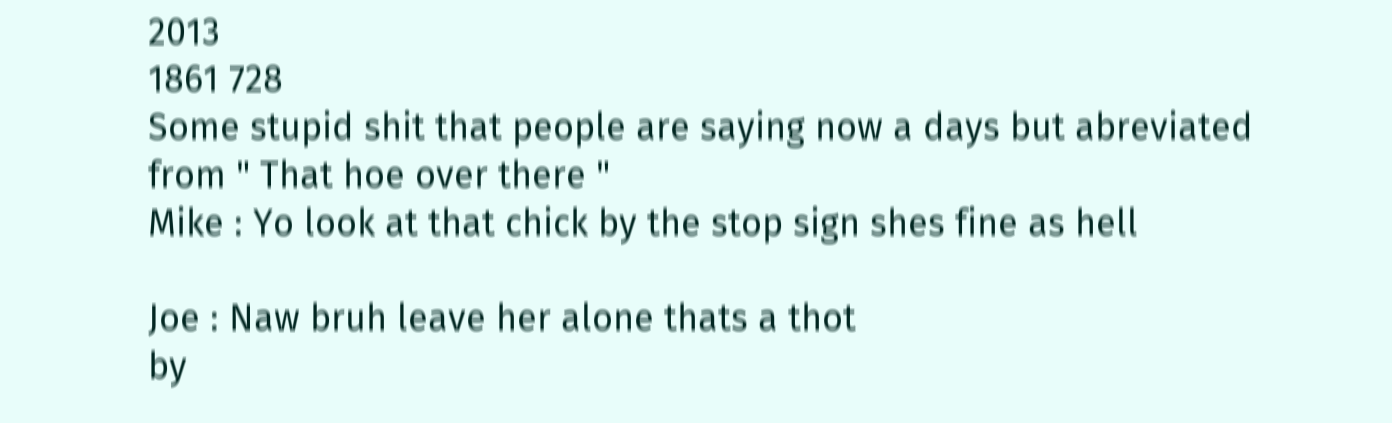2013
1861 728
Some stupid shit that people are saying now a days but abreviated from " That hoe over there "
Mike : Yo look at that chick by the stop sign shes fine as hell

Joe : Naw bruh leave her alone thats a thot
by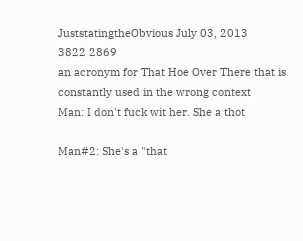JuststatingtheObvious July 03, 2013
3822 2869
an acronym for That Hoe Over There that is constantly used in the wrong context
Man: I don't fuck wit her. She a thot

Man#2: She's a "that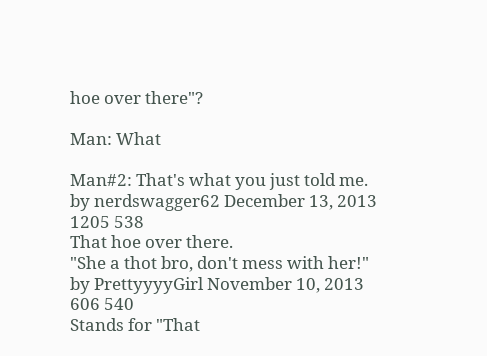hoe over there"?

Man: What

Man#2: That's what you just told me.
by nerdswagger62 December 13, 2013
1205 538
That hoe over there.
"She a thot bro, don't mess with her!"
by PrettyyyyGirl November 10, 2013
606 540
Stands for "That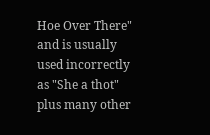Hoe Over There" and is usually used incorrectly as "She a thot" plus many other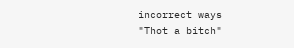incorrect ways
"Thot a bitch"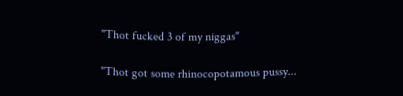"Thot fucked 3 of my niggas"

"Thot got some rhinocopotamous pussy...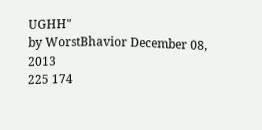UGHH"
by WorstBhavior December 08, 2013
225 174